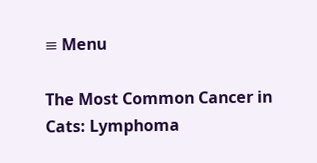≡ Menu

The Most Common Cancer in Cats: Lymphoma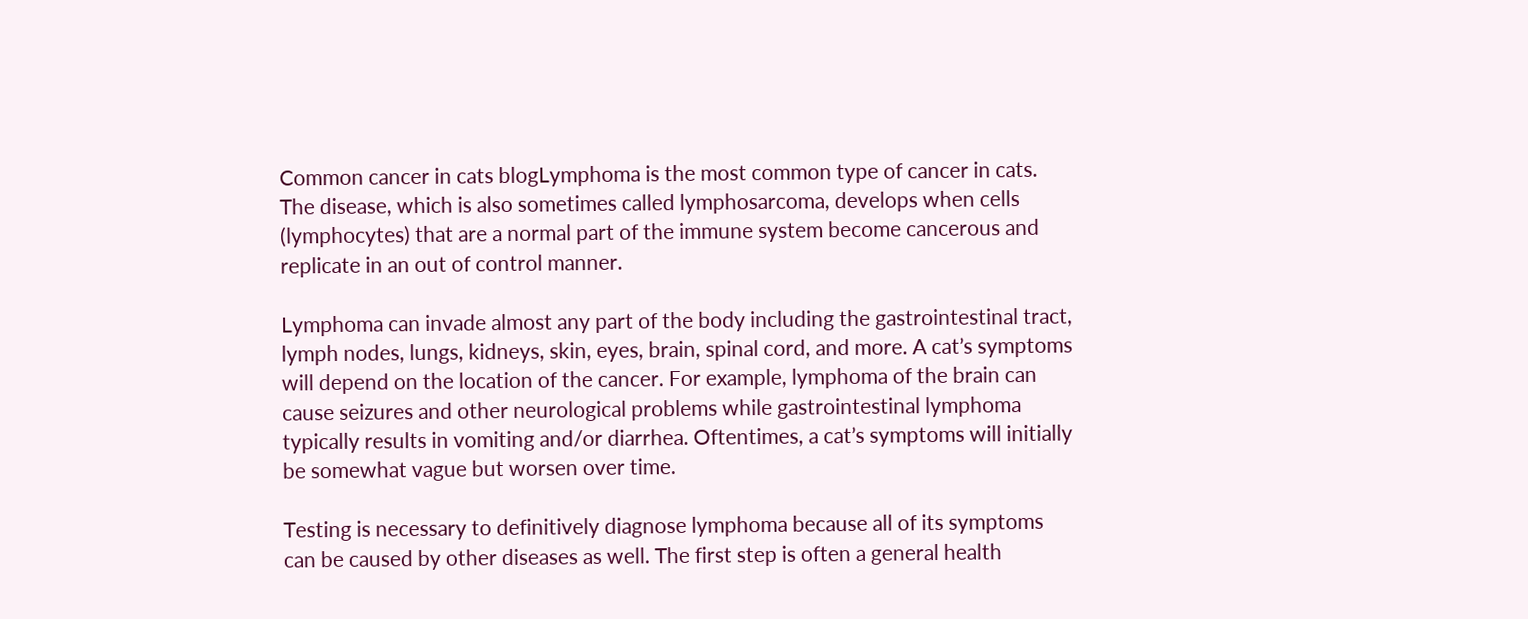Common cancer in cats blogLymphoma is the most common type of cancer in cats. The disease, which is also sometimes called lymphosarcoma, develops when cells (lymphocytes) that are a normal part of the immune system become cancerous and replicate in an out of control manner.

Lymphoma can invade almost any part of the body including the gastrointestinal tract, lymph nodes, lungs, kidneys, skin, eyes, brain, spinal cord, and more. A cat’s symptoms will depend on the location of the cancer. For example, lymphoma of the brain can cause seizures and other neurological problems while gastrointestinal lymphoma typically results in vomiting and/or diarrhea. Oftentimes, a cat’s symptoms will initially be somewhat vague but worsen over time.

Testing is necessary to definitively diagnose lymphoma because all of its symptoms can be caused by other diseases as well. The first step is often a general health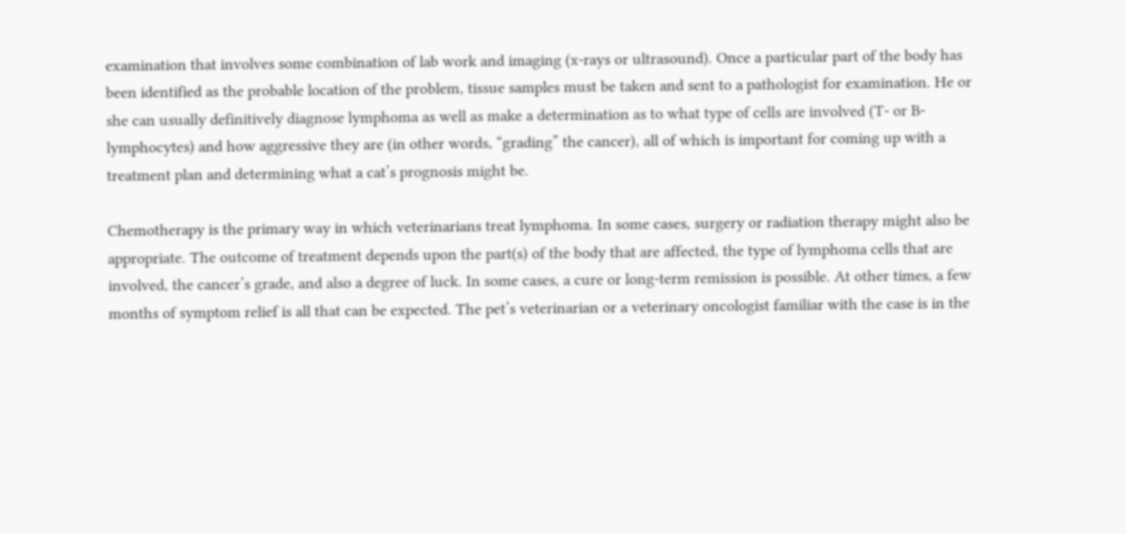examination that involves some combination of lab work and imaging (x-rays or ultrasound). Once a particular part of the body has been identified as the probable location of the problem, tissue samples must be taken and sent to a pathologist for examination. He or she can usually definitively diagnose lymphoma as well as make a determination as to what type of cells are involved (T- or B- lymphocytes) and how aggressive they are (in other words, “grading” the cancer), all of which is important for coming up with a treatment plan and determining what a cat’s prognosis might be.

Chemotherapy is the primary way in which veterinarians treat lymphoma. In some cases, surgery or radiation therapy might also be appropriate. The outcome of treatment depends upon the part(s) of the body that are affected, the type of lymphoma cells that are involved, the cancer’s grade, and also a degree of luck. In some cases, a cure or long-term remission is possible. At other times, a few months of symptom relief is all that can be expected. The pet’s veterinarian or a veterinary oncologist familiar with the case is in the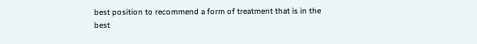best position to recommend a form of treatment that is in the best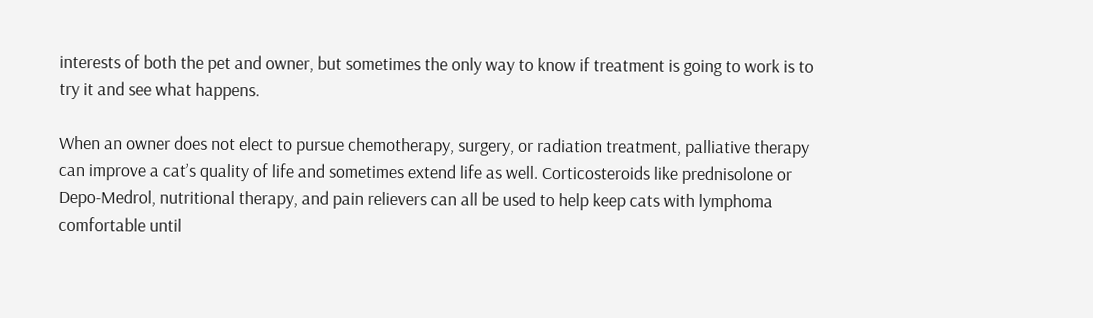interests of both the pet and owner, but sometimes the only way to know if treatment is going to work is to try it and see what happens.

When an owner does not elect to pursue chemotherapy, surgery, or radiation treatment, palliative therapy can improve a cat’s quality of life and sometimes extend life as well. Corticosteroids like prednisolone or Depo-Medrol, nutritional therapy, and pain relievers can all be used to help keep cats with lymphoma comfortable until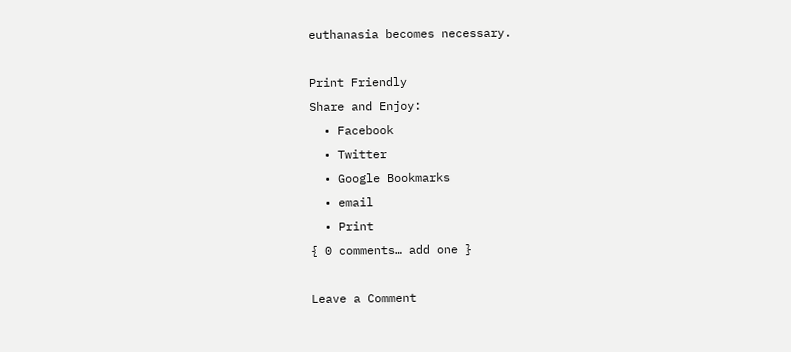euthanasia becomes necessary.

Print Friendly
Share and Enjoy:
  • Facebook
  • Twitter
  • Google Bookmarks
  • email
  • Print
{ 0 comments… add one }

Leave a Comment